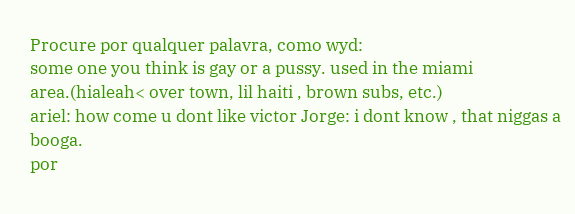Procure por qualquer palavra, como wyd:
some one you think is gay or a pussy. used in the miami area.(hialeah< over town, lil haiti , brown subs, etc.)
ariel: how come u dont like victor Jorge: i dont know , that niggas a booga.
por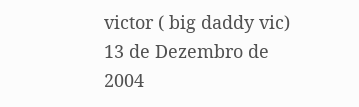victor ( big daddy vic) 13 de Dezembro de 2004